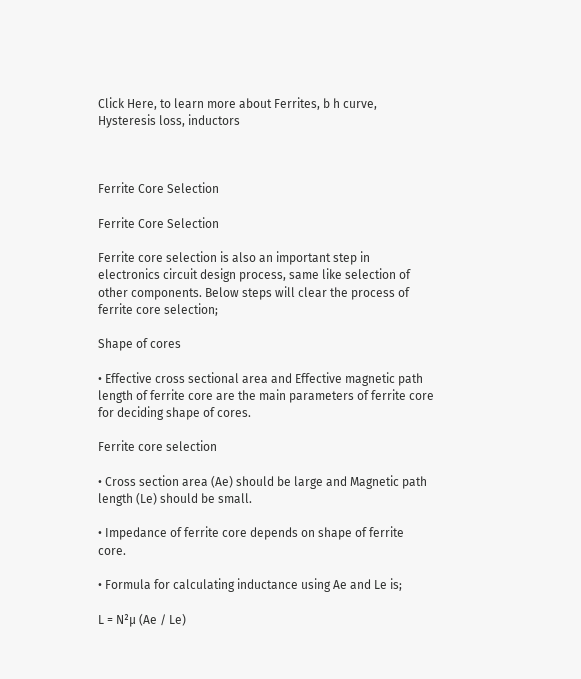Click Here, to learn more about Ferrites, b h curve, Hysteresis loss, inductors



Ferrite Core Selection

Ferrite Core Selection

Ferrite core selection is also an important step in electronics circuit design process, same like selection of other components. Below steps will clear the process of ferrite core selection;

Shape of cores

• Effective cross sectional area and Effective magnetic path length of ferrite core are the main parameters of ferrite core for deciding shape of cores.

Ferrite core selection

• Cross section area (Ae) should be large and Magnetic path length (Le) should be small.

• Impedance of ferrite core depends on shape of ferrite core.

• Formula for calculating inductance using Ae and Le is;

L = N²µ (Ae / Le)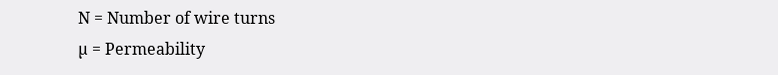N = Number of wire turns
µ = Permeability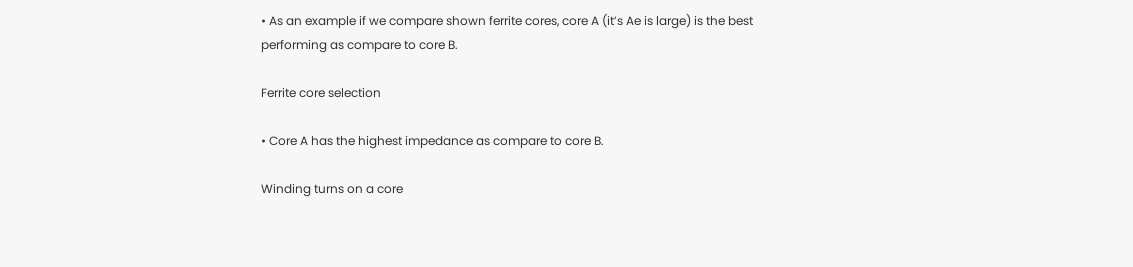• As an example if we compare shown ferrite cores, core A (it’s Ae is large) is the best performing as compare to core B.

Ferrite core selection

• Core A has the highest impedance as compare to core B.

Winding turns on a core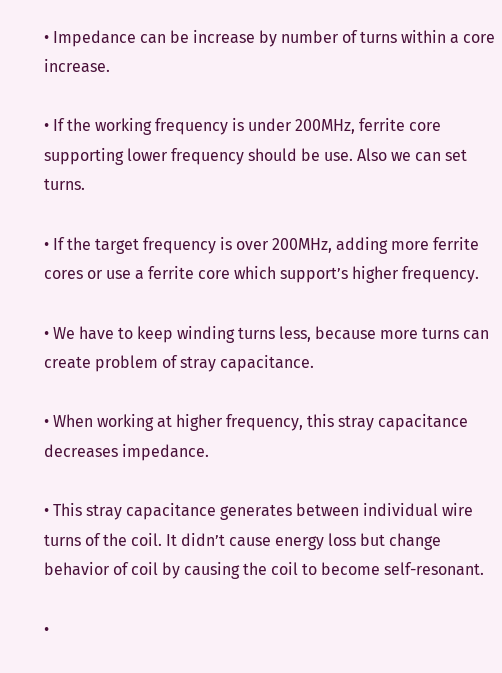• Impedance can be increase by number of turns within a core increase.

• If the working frequency is under 200MHz, ferrite core supporting lower frequency should be use. Also we can set turns.

• If the target frequency is over 200MHz, adding more ferrite cores or use a ferrite core which support’s higher frequency.

• We have to keep winding turns less, because more turns can create problem of stray capacitance.

• When working at higher frequency, this stray capacitance decreases impedance.

• This stray capacitance generates between individual wire turns of the coil. It didn’t cause energy loss but change behavior of coil by causing the coil to become self-resonant.

•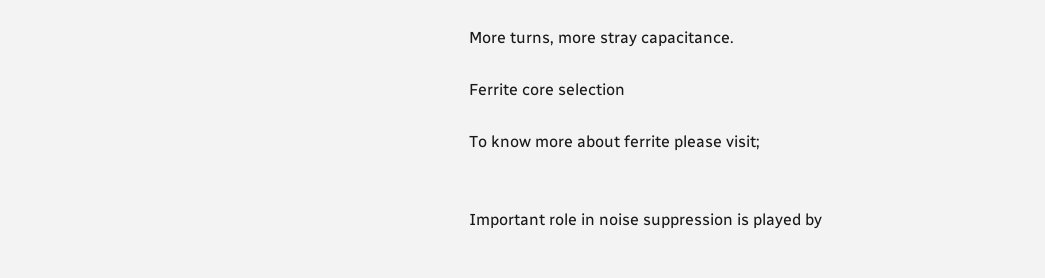More turns, more stray capacitance.

Ferrite core selection

To know more about ferrite please visit;


Important role in noise suppression is played by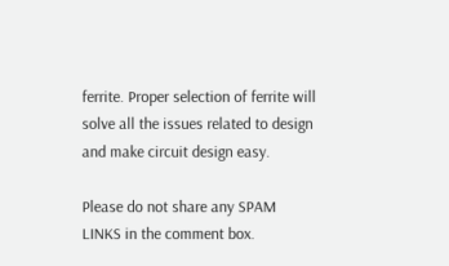ferrite. Proper selection of ferrite will solve all the issues related to design and make circuit design easy.

Please do not share any SPAM LINKS in the comment box.